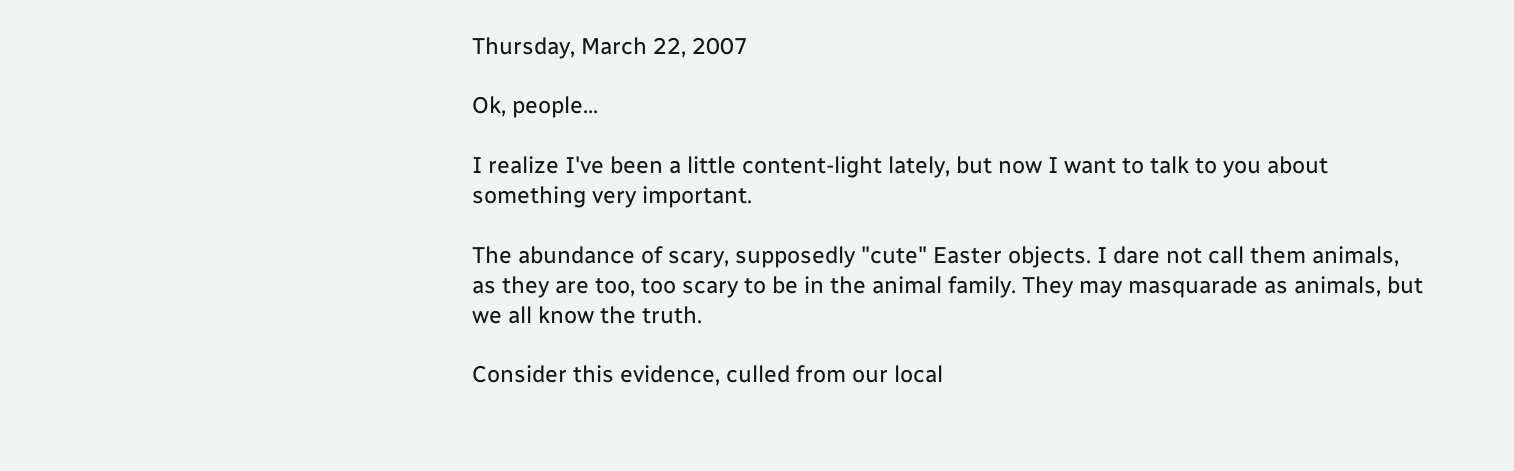Thursday, March 22, 2007

Ok, people...

I realize I've been a little content-light lately, but now I want to talk to you about something very important.

The abundance of scary, supposedly "cute" Easter objects. I dare not call them animals, as they are too, too scary to be in the animal family. They may masquarade as animals, but we all know the truth.

Consider this evidence, culled from our local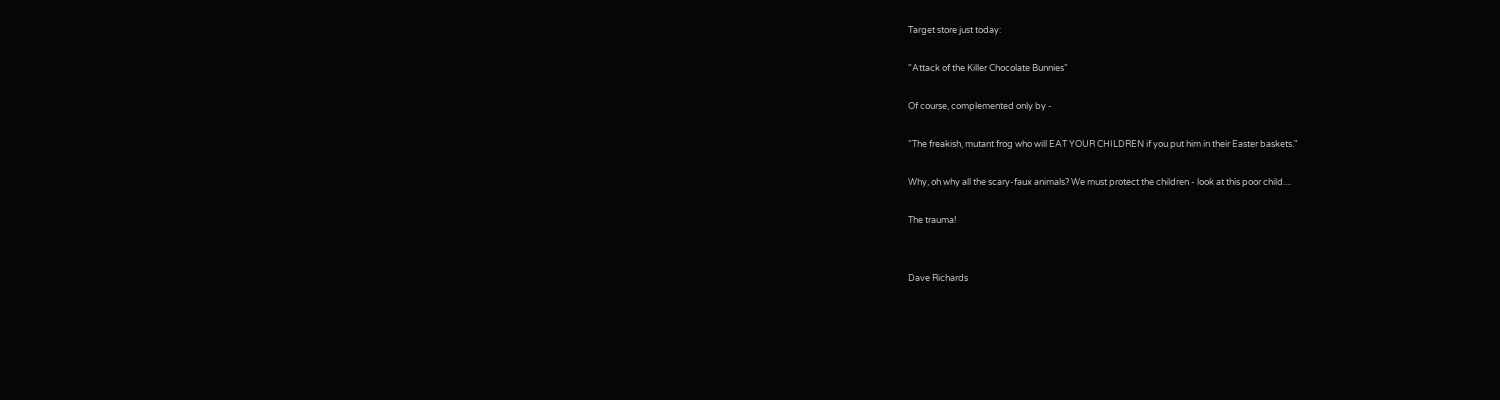Target store just today:

"Attack of the Killer Chocolate Bunnies"

Of course, complemented only by -

"The freakish, mutant frog who will EAT YOUR CHILDREN if you put him in their Easter baskets."

Why, oh why all the scary-faux animals? We must protect the children - look at this poor child....

The trauma!


Dave Richards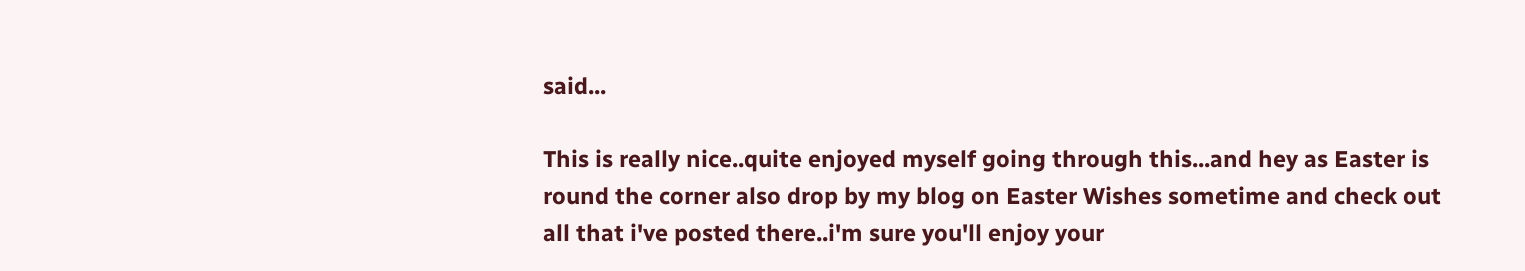said...

This is really nice..quite enjoyed myself going through this...and hey as Easter is round the corner also drop by my blog on Easter Wishes sometime and check out all that i've posted there..i'm sure you'll enjoy your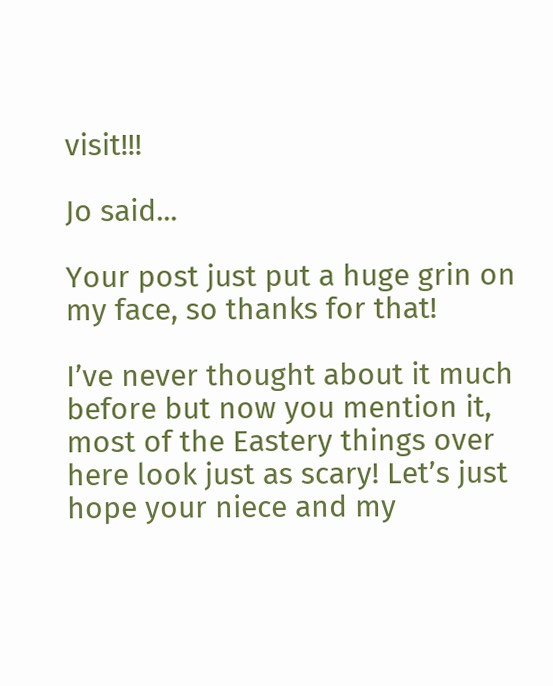visit!!!

Jo said...

Your post just put a huge grin on my face, so thanks for that!

I’ve never thought about it much before but now you mention it, most of the Eastery things over here look just as scary! Let’s just hope your niece and my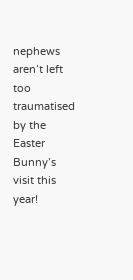nephews aren’t left too traumatised by the Easter Bunny’s visit this year!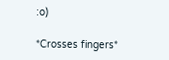:o)

*Crosses fingers*